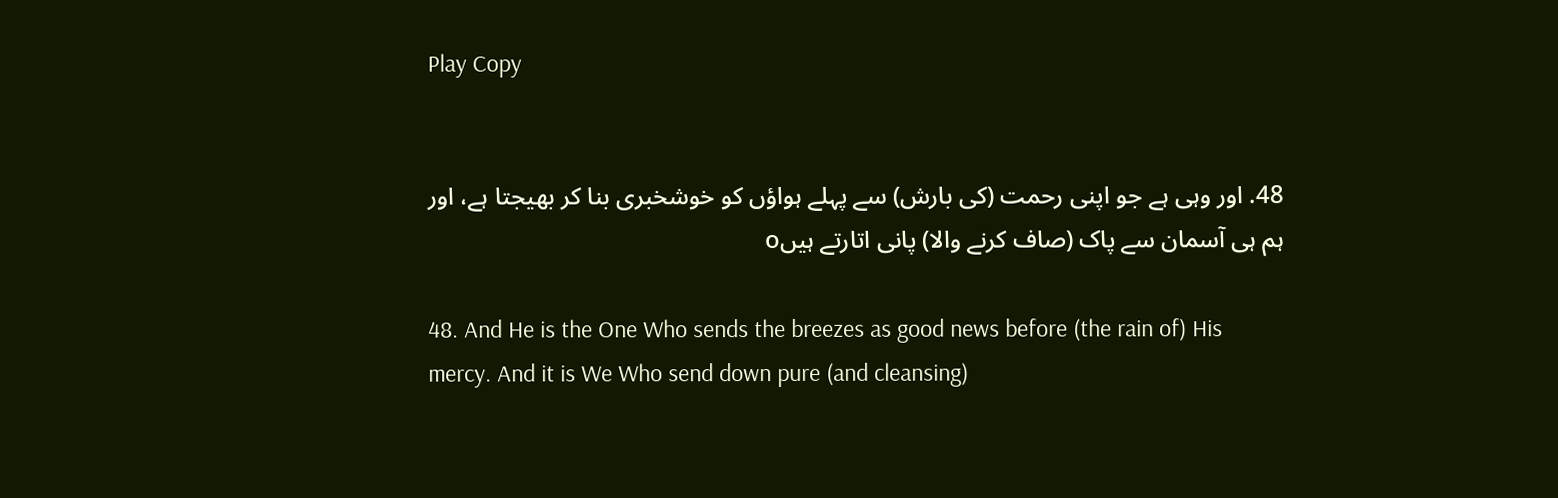Play Copy


48. اور وہی ہے جو اپنی رحمت (کی بارش) سے پہلے ہواؤں کو خوشخبری بنا کر بھیجتا ہے، اور ہم ہی آسمان سے پاک (صاف کرنے والا) پانی اتارتے ہیںo

48. And He is the One Who sends the breezes as good news before (the rain of) His mercy. And it is We Who send down pure (and cleansing)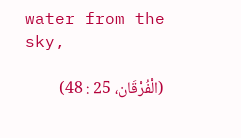water from the sky,

(الْفُرْقَان، 25 : 48)